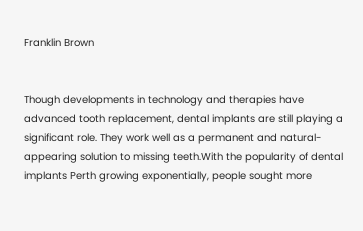Franklin Brown


Though developments in technology and therapies have advanced tooth replacement, dental implants are still playing a significant role. They work well as a permanent and natural-appearing solution to missing teeth.With the popularity of dental implants Perth growing exponentially, people sought more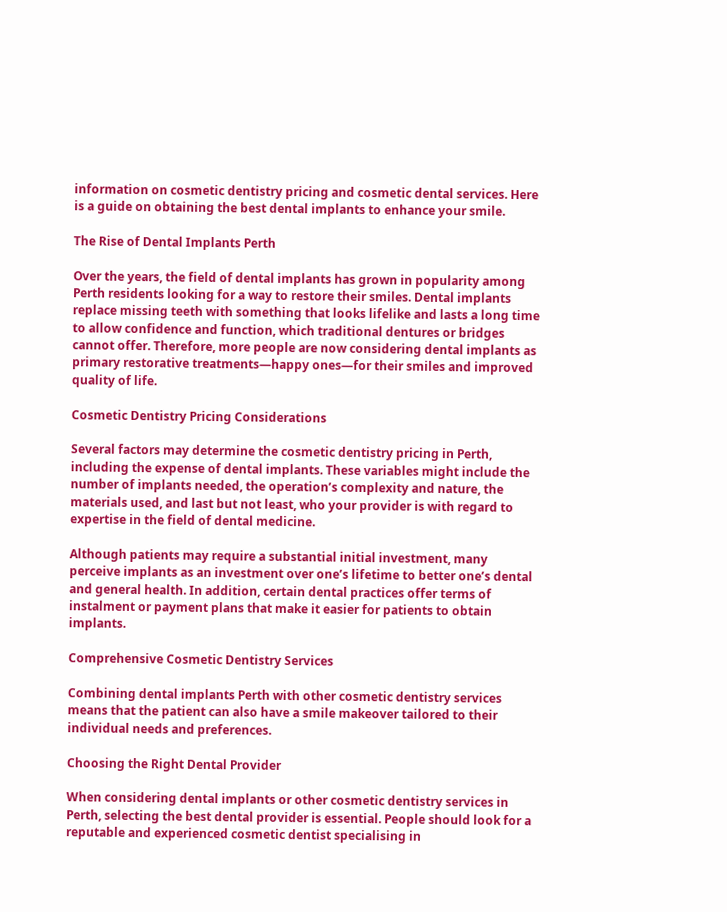information on cosmetic dentistry pricing and cosmetic dental services. Here is a guide on obtaining the best dental implants to enhance your smile.

The Rise of Dental Implants Perth

Over the years, the field of dental implants has grown in popularity among Perth residents looking for a way to restore their smiles. Dental implants replace missing teeth with something that looks lifelike and lasts a long time to allow confidence and function, which traditional dentures or bridges cannot offer. Therefore, more people are now considering dental implants as primary restorative treatments—happy ones—for their smiles and improved quality of life.

Cosmetic Dentistry Pricing Considerations

Several factors may determine the cosmetic dentistry pricing in Perth, including the expense of dental implants. These variables might include the number of implants needed, the operation’s complexity and nature, the materials used, and last but not least, who your provider is with regard to expertise in the field of dental medicine.

Although patients may require a substantial initial investment, many perceive implants as an investment over one’s lifetime to better one’s dental and general health. In addition, certain dental practices offer terms of instalment or payment plans that make it easier for patients to obtain implants.

Comprehensive Cosmetic Dentistry Services

Combining dental implants Perth with other cosmetic dentistry services means that the patient can also have a smile makeover tailored to their individual needs and preferences.

Choosing the Right Dental Provider

When considering dental implants or other cosmetic dentistry services in Perth, selecting the best dental provider is essential. People should look for a reputable and experienced cosmetic dentist specialising in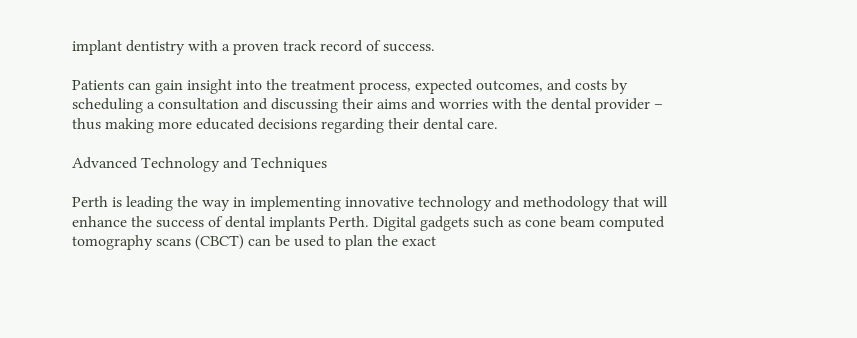implant dentistry with a proven track record of success.

Patients can gain insight into the treatment process, expected outcomes, and costs by scheduling a consultation and discussing their aims and worries with the dental provider – thus making more educated decisions regarding their dental care.

Advanced Technology and Techniques

Perth is leading the way in implementing innovative technology and methodology that will enhance the success of dental implants Perth. Digital gadgets such as cone beam computed tomography scans (CBCT) can be used to plan the exact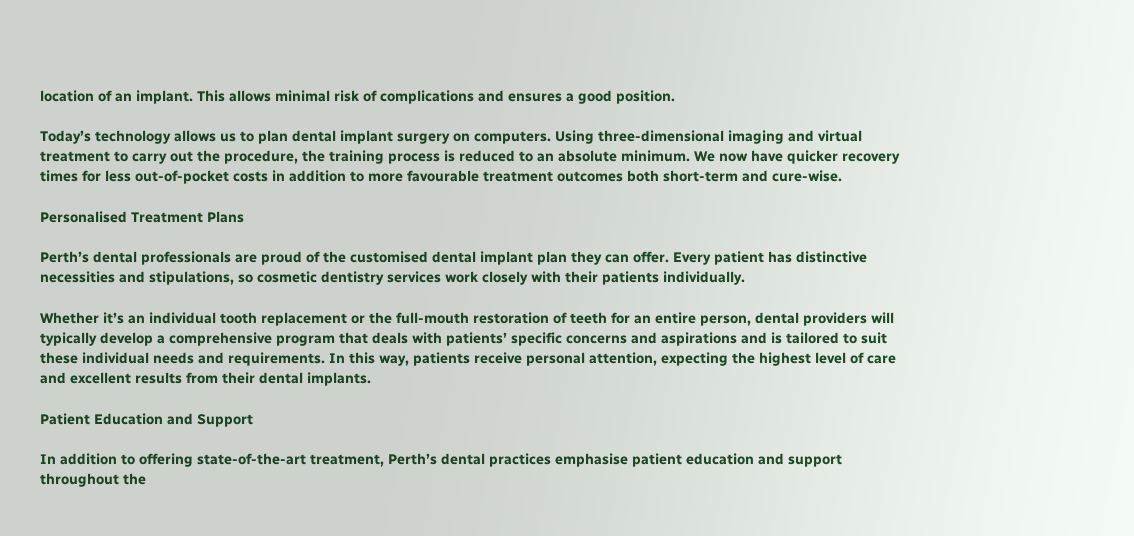location of an implant. This allows minimal risk of complications and ensures a good position.

Today’s technology allows us to plan dental implant surgery on computers. Using three-dimensional imaging and virtual treatment to carry out the procedure, the training process is reduced to an absolute minimum. We now have quicker recovery times for less out-of-pocket costs in addition to more favourable treatment outcomes both short-term and cure-wise.

Personalised Treatment Plans

Perth’s dental professionals are proud of the customised dental implant plan they can offer. Every patient has distinctive necessities and stipulations, so cosmetic dentistry services work closely with their patients individually.

Whether it’s an individual tooth replacement or the full-mouth restoration of teeth for an entire person, dental providers will typically develop a comprehensive program that deals with patients’ specific concerns and aspirations and is tailored to suit these individual needs and requirements. In this way, patients receive personal attention, expecting the highest level of care and excellent results from their dental implants.

Patient Education and Support

In addition to offering state-of-the-art treatment, Perth’s dental practices emphasise patient education and support throughout the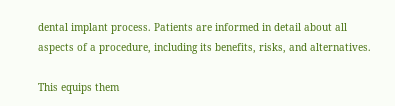dental implant process. Patients are informed in detail about all aspects of a procedure, including its benefits, risks, and alternatives.

This equips them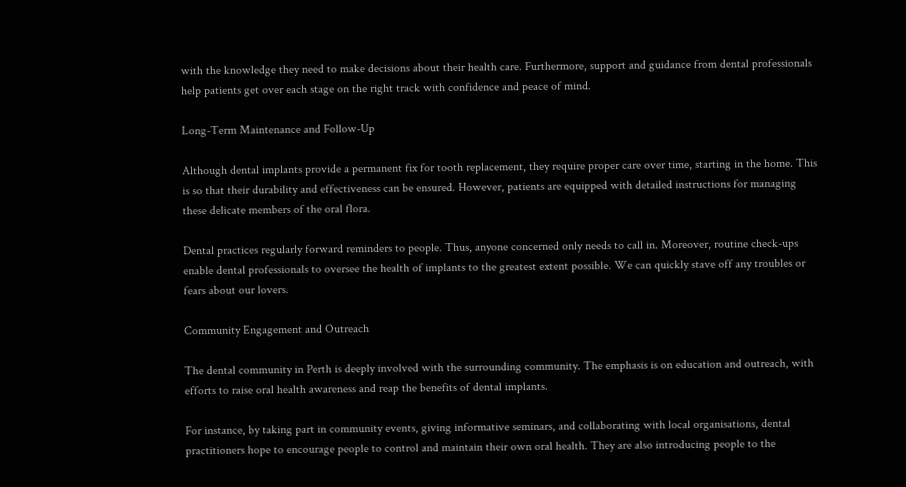with the knowledge they need to make decisions about their health care. Furthermore, support and guidance from dental professionals help patients get over each stage on the right track with confidence and peace of mind.

Long-Term Maintenance and Follow-Up

Although dental implants provide a permanent fix for tooth replacement, they require proper care over time, starting in the home. This is so that their durability and effectiveness can be ensured. However, patients are equipped with detailed instructions for managing these delicate members of the oral flora.

Dental practices regularly forward reminders to people. Thus, anyone concerned only needs to call in. Moreover, routine check-ups enable dental professionals to oversee the health of implants to the greatest extent possible. We can quickly stave off any troubles or fears about our lovers.

Community Engagement and Outreach

The dental community in Perth is deeply involved with the surrounding community. The emphasis is on education and outreach, with efforts to raise oral health awareness and reap the benefits of dental implants.

For instance, by taking part in community events, giving informative seminars, and collaborating with local organisations, dental practitioners hope to encourage people to control and maintain their own oral health. They are also introducing people to the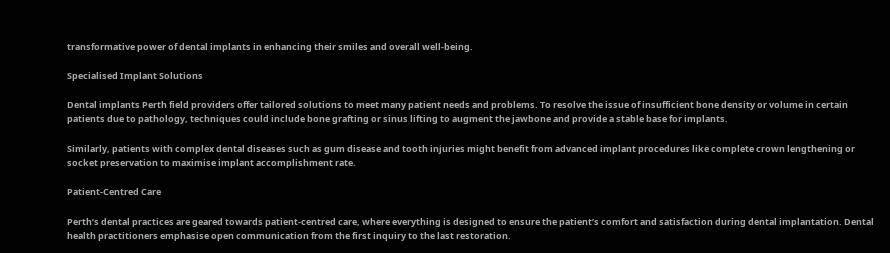transformative power of dental implants in enhancing their smiles and overall well-being.

Specialised Implant Solutions

Dental implants Perth field providers offer tailored solutions to meet many patient needs and problems. To resolve the issue of insufficient bone density or volume in certain patients due to pathology, techniques could include bone grafting or sinus lifting to augment the jawbone and provide a stable base for implants.

Similarly, patients with complex dental diseases such as gum disease and tooth injuries might benefit from advanced implant procedures like complete crown lengthening or socket preservation to maximise implant accomplishment rate.

Patient-Centred Care

Perth’s dental practices are geared towards patient-centred care, where everything is designed to ensure the patient’s comfort and satisfaction during dental implantation. Dental health practitioners emphasise open communication from the first inquiry to the last restoration.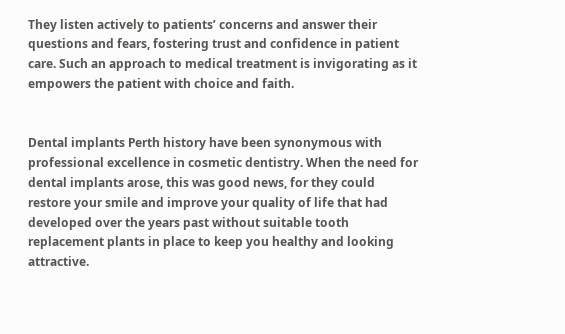They listen actively to patients’ concerns and answer their questions and fears, fostering trust and confidence in patient care. Such an approach to medical treatment is invigorating as it empowers the patient with choice and faith.


Dental implants Perth history have been synonymous with professional excellence in cosmetic dentistry. When the need for dental implants arose, this was good news, for they could restore your smile and improve your quality of life that had developed over the years past without suitable tooth replacement plants in place to keep you healthy and looking attractive.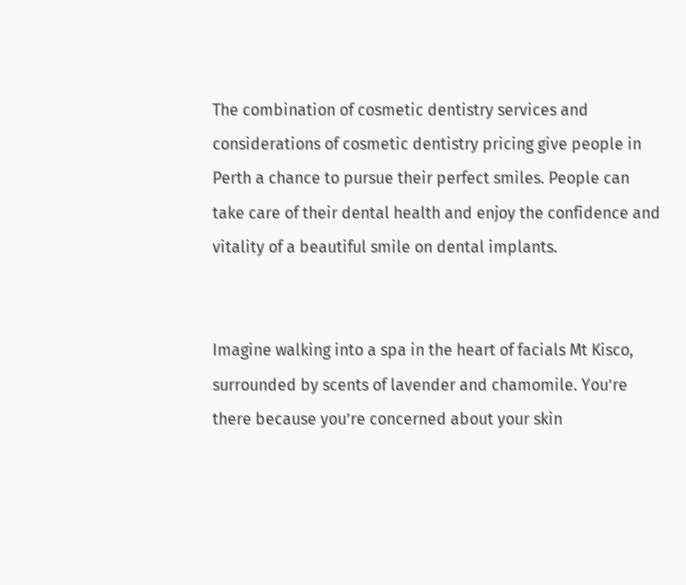The combination of cosmetic dentistry services and considerations of cosmetic dentistry pricing give people in Perth a chance to pursue their perfect smiles. People can take care of their dental health and enjoy the confidence and vitality of a beautiful smile on dental implants.


Imagine walking into a spa in the heart of facials Mt Kisco, surrounded by scents of lavender and chamomile. You’re there because you’re concerned about your skin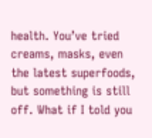health. You’ve tried creams, masks, even the latest superfoods, but something is still off. What if I told you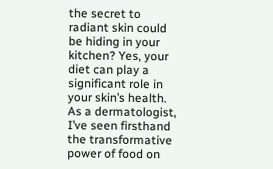the secret to radiant skin could be hiding in your kitchen? Yes, your diet can play a significant role in your skin’s health. As a dermatologist, I’ve seen firsthand the transformative power of food on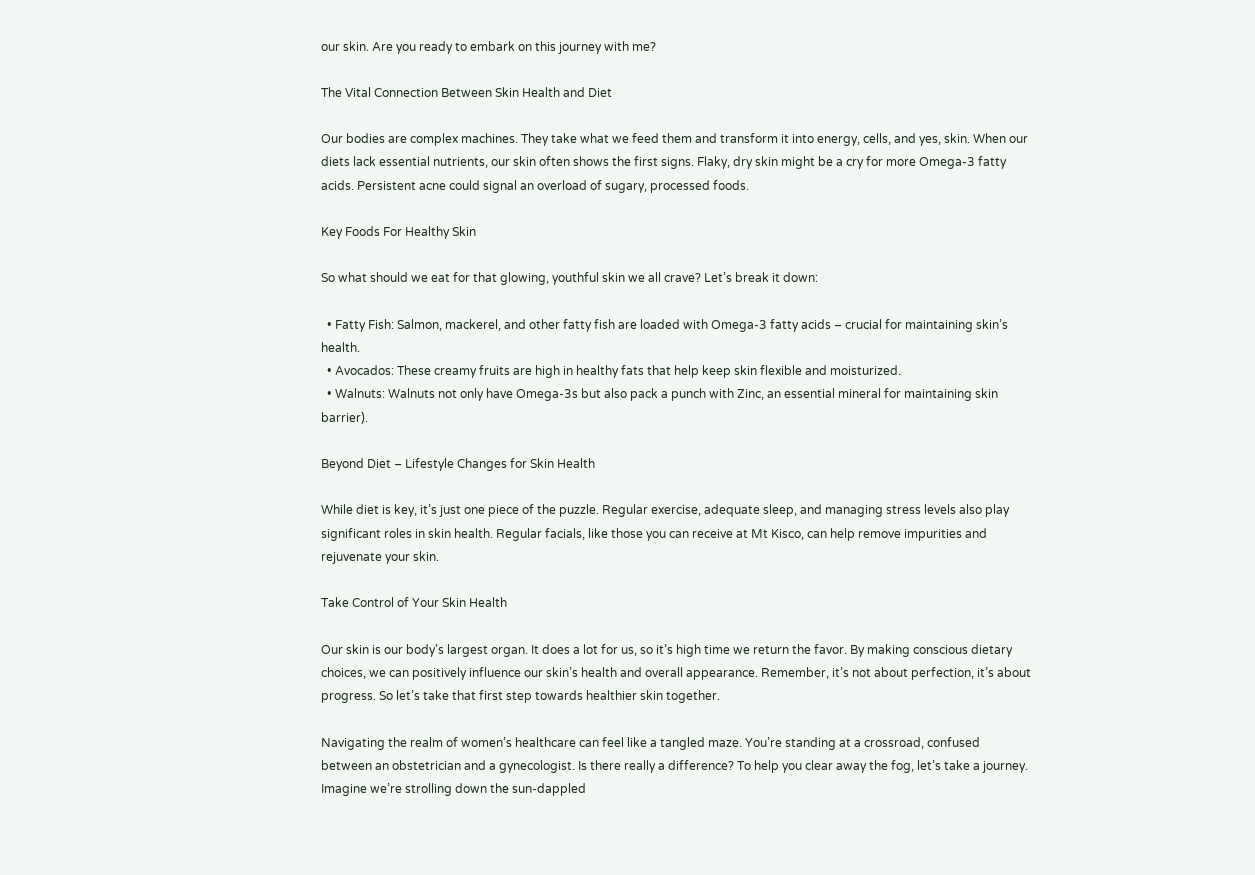our skin. Are you ready to embark on this journey with me?

The Vital Connection Between Skin Health and Diet

Our bodies are complex machines. They take what we feed them and transform it into energy, cells, and yes, skin. When our diets lack essential nutrients, our skin often shows the first signs. Flaky, dry skin might be a cry for more Omega-3 fatty acids. Persistent acne could signal an overload of sugary, processed foods.

Key Foods For Healthy Skin

So what should we eat for that glowing, youthful skin we all crave? Let’s break it down:

  • Fatty Fish: Salmon, mackerel, and other fatty fish are loaded with Omega-3 fatty acids – crucial for maintaining skin’s health.
  • Avocados: These creamy fruits are high in healthy fats that help keep skin flexible and moisturized.
  • Walnuts: Walnuts not only have Omega-3s but also pack a punch with Zinc, an essential mineral for maintaining skin barrier).

Beyond Diet – Lifestyle Changes for Skin Health

While diet is key, it’s just one piece of the puzzle. Regular exercise, adequate sleep, and managing stress levels also play significant roles in skin health. Regular facials, like those you can receive at Mt Kisco, can help remove impurities and rejuvenate your skin.

Take Control of Your Skin Health

Our skin is our body’s largest organ. It does a lot for us, so it’s high time we return the favor. By making conscious dietary choices, we can positively influence our skin’s health and overall appearance. Remember, it’s not about perfection, it’s about progress. So let’s take that first step towards healthier skin together.

Navigating the realm of women’s healthcare can feel like a tangled maze. You’re standing at a crossroad, confused between an obstetrician and a gynecologist. Is there really a difference? To help you clear away the fog, let’s take a journey. Imagine we’re strolling down the sun-dappled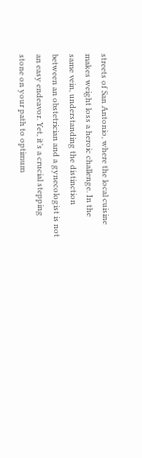streets of San Antonio, where the local cuisine makes weight loss a heroic challenge. In the same vein, understanding the distinction between an obstetrician and a gynecologist is not an easy endeavor. Yet, it’s a crucial stepping stone on your path to optimum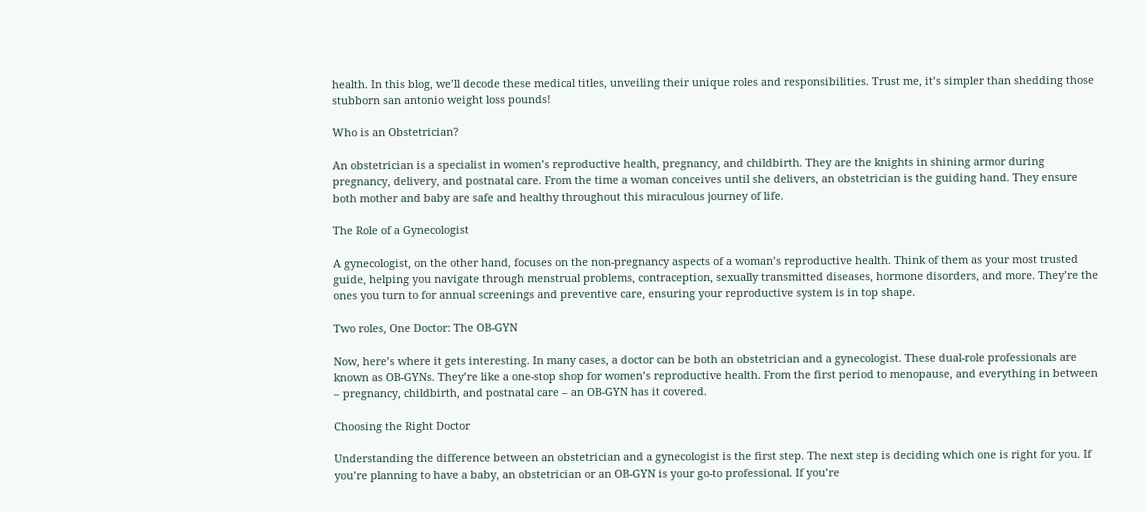health. In this blog, we’ll decode these medical titles, unveiling their unique roles and responsibilities. Trust me, it’s simpler than shedding those stubborn san antonio weight loss pounds!

Who is an Obstetrician?

An obstetrician is a specialist in women’s reproductive health, pregnancy, and childbirth. They are the knights in shining armor during pregnancy, delivery, and postnatal care. From the time a woman conceives until she delivers, an obstetrician is the guiding hand. They ensure both mother and baby are safe and healthy throughout this miraculous journey of life.

The Role of a Gynecologist

A gynecologist, on the other hand, focuses on the non-pregnancy aspects of a woman’s reproductive health. Think of them as your most trusted guide, helping you navigate through menstrual problems, contraception, sexually transmitted diseases, hormone disorders, and more. They’re the ones you turn to for annual screenings and preventive care, ensuring your reproductive system is in top shape.

Two roles, One Doctor: The OB-GYN

Now, here’s where it gets interesting. In many cases, a doctor can be both an obstetrician and a gynecologist. These dual-role professionals are known as OB-GYNs. They’re like a one-stop shop for women’s reproductive health. From the first period to menopause, and everything in between – pregnancy, childbirth, and postnatal care – an OB-GYN has it covered.

Choosing the Right Doctor

Understanding the difference between an obstetrician and a gynecologist is the first step. The next step is deciding which one is right for you. If you’re planning to have a baby, an obstetrician or an OB-GYN is your go-to professional. If you’re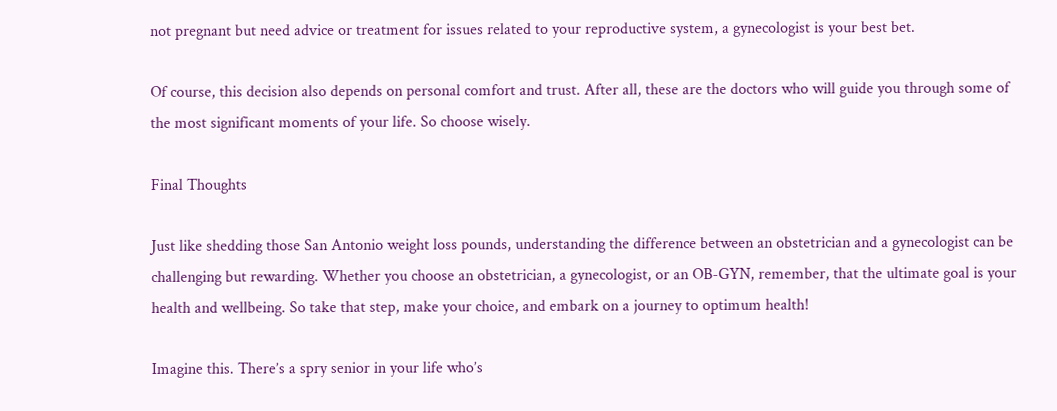not pregnant but need advice or treatment for issues related to your reproductive system, a gynecologist is your best bet.

Of course, this decision also depends on personal comfort and trust. After all, these are the doctors who will guide you through some of the most significant moments of your life. So choose wisely.

Final Thoughts

Just like shedding those San Antonio weight loss pounds, understanding the difference between an obstetrician and a gynecologist can be challenging but rewarding. Whether you choose an obstetrician, a gynecologist, or an OB-GYN, remember, that the ultimate goal is your health and wellbeing. So take that step, make your choice, and embark on a journey to optimum health!

Imagine this. There’s a spry senior in your life who’s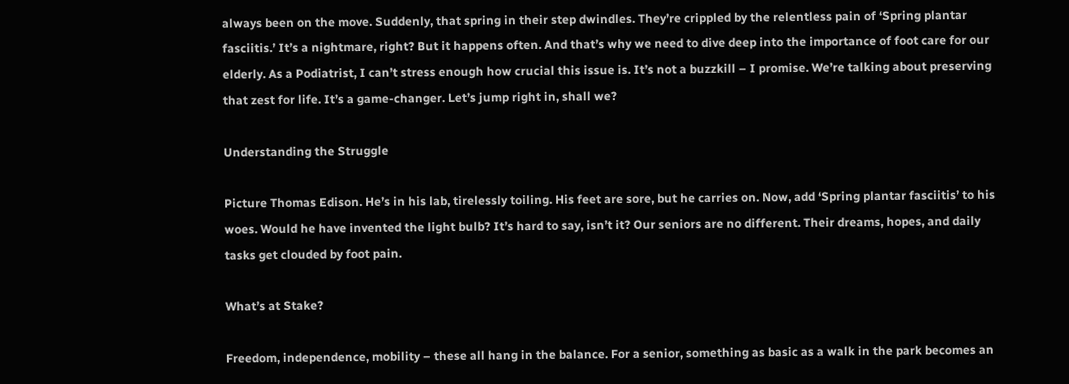always been on the move. Suddenly, that spring in their step dwindles. They’re crippled by the relentless pain of ‘Spring plantar fasciitis.’ It’s a nightmare, right? But it happens often. And that’s why we need to dive deep into the importance of foot care for our elderly. As a Podiatrist, I can’t stress enough how crucial this issue is. It’s not a buzzkill – I promise. We’re talking about preserving that zest for life. It’s a game-changer. Let’s jump right in, shall we?

Understanding the Struggle

Picture Thomas Edison. He’s in his lab, tirelessly toiling. His feet are sore, but he carries on. Now, add ‘Spring plantar fasciitis’ to his woes. Would he have invented the light bulb? It’s hard to say, isn’t it? Our seniors are no different. Their dreams, hopes, and daily tasks get clouded by foot pain.

What’s at Stake?

Freedom, independence, mobility – these all hang in the balance. For a senior, something as basic as a walk in the park becomes an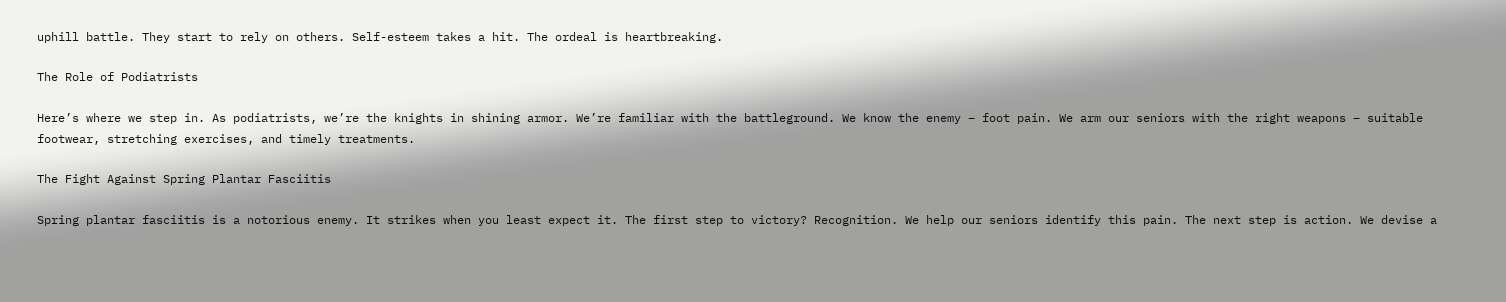uphill battle. They start to rely on others. Self-esteem takes a hit. The ordeal is heartbreaking.

The Role of Podiatrists

Here’s where we step in. As podiatrists, we’re the knights in shining armor. We’re familiar with the battleground. We know the enemy – foot pain. We arm our seniors with the right weapons – suitable footwear, stretching exercises, and timely treatments.

The Fight Against Spring Plantar Fasciitis

Spring plantar fasciitis is a notorious enemy. It strikes when you least expect it. The first step to victory? Recognition. We help our seniors identify this pain. The next step is action. We devise a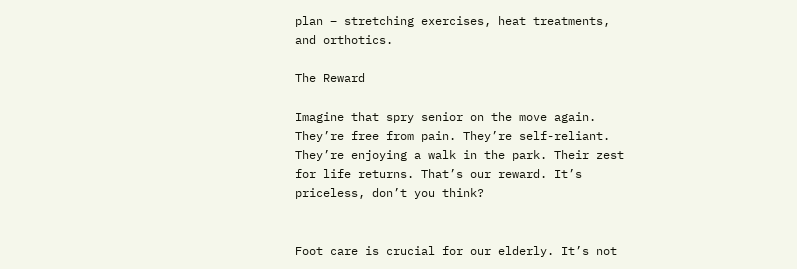plan – stretching exercises, heat treatments, and orthotics.

The Reward

Imagine that spry senior on the move again. They’re free from pain. They’re self-reliant. They’re enjoying a walk in the park. Their zest for life returns. That’s our reward. It’s priceless, don’t you think?


Foot care is crucial for our elderly. It’s not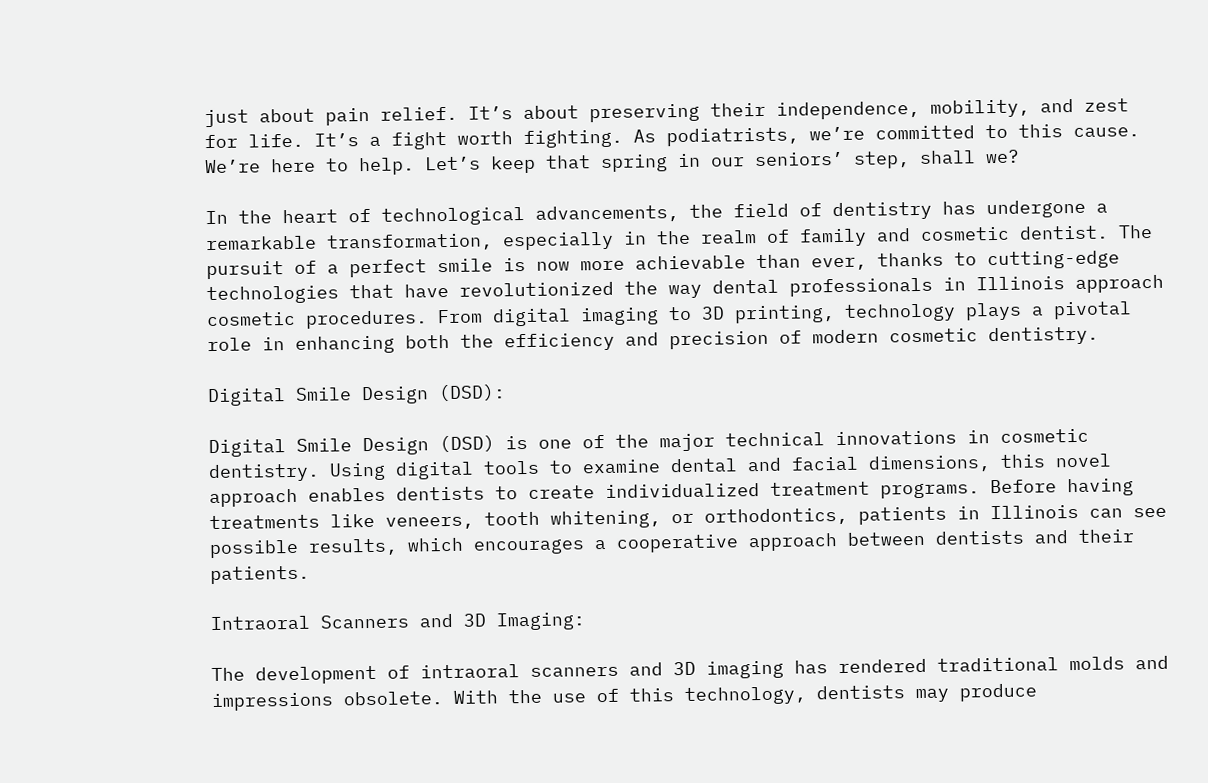just about pain relief. It’s about preserving their independence, mobility, and zest for life. It’s a fight worth fighting. As podiatrists, we’re committed to this cause. We’re here to help. Let’s keep that spring in our seniors’ step, shall we?

In the heart of technological advancements, the field of dentistry has undergone a remarkable transformation, especially in the realm of family and cosmetic dentist. The pursuit of a perfect smile is now more achievable than ever, thanks to cutting-edge technologies that have revolutionized the way dental professionals in Illinois approach cosmetic procedures. From digital imaging to 3D printing, technology plays a pivotal role in enhancing both the efficiency and precision of modern cosmetic dentistry.

Digital Smile Design (DSD):

Digital Smile Design (DSD) is one of the major technical innovations in cosmetic dentistry. Using digital tools to examine dental and facial dimensions, this novel approach enables dentists to create individualized treatment programs. Before having treatments like veneers, tooth whitening, or orthodontics, patients in Illinois can see possible results, which encourages a cooperative approach between dentists and their patients.

Intraoral Scanners and 3D Imaging:

The development of intraoral scanners and 3D imaging has rendered traditional molds and impressions obsolete. With the use of this technology, dentists may produce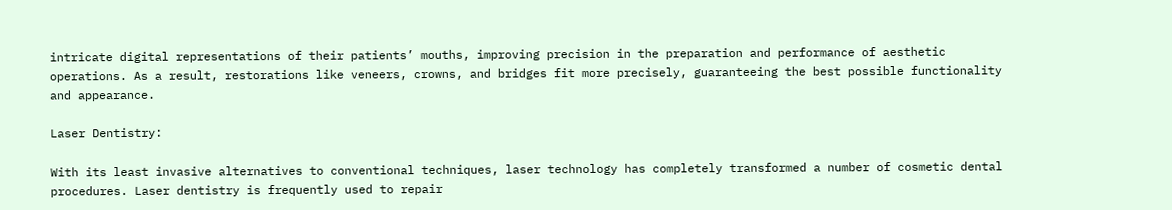intricate digital representations of their patients’ mouths, improving precision in the preparation and performance of aesthetic operations. As a result, restorations like veneers, crowns, and bridges fit more precisely, guaranteeing the best possible functionality and appearance.

Laser Dentistry:

With its least invasive alternatives to conventional techniques, laser technology has completely transformed a number of cosmetic dental procedures. Laser dentistry is frequently used to repair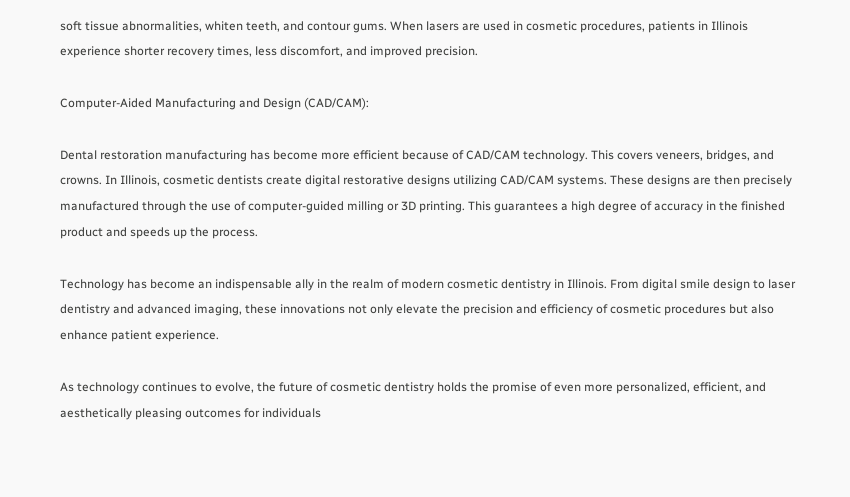soft tissue abnormalities, whiten teeth, and contour gums. When lasers are used in cosmetic procedures, patients in Illinois experience shorter recovery times, less discomfort, and improved precision.

Computer-Aided Manufacturing and Design (CAD/CAM):

Dental restoration manufacturing has become more efficient because of CAD/CAM technology. This covers veneers, bridges, and crowns. In Illinois, cosmetic dentists create digital restorative designs utilizing CAD/CAM systems. These designs are then precisely manufactured through the use of computer-guided milling or 3D printing. This guarantees a high degree of accuracy in the finished product and speeds up the process.

Technology has become an indispensable ally in the realm of modern cosmetic dentistry in Illinois. From digital smile design to laser dentistry and advanced imaging, these innovations not only elevate the precision and efficiency of cosmetic procedures but also enhance patient experience.

As technology continues to evolve, the future of cosmetic dentistry holds the promise of even more personalized, efficient, and aesthetically pleasing outcomes for individuals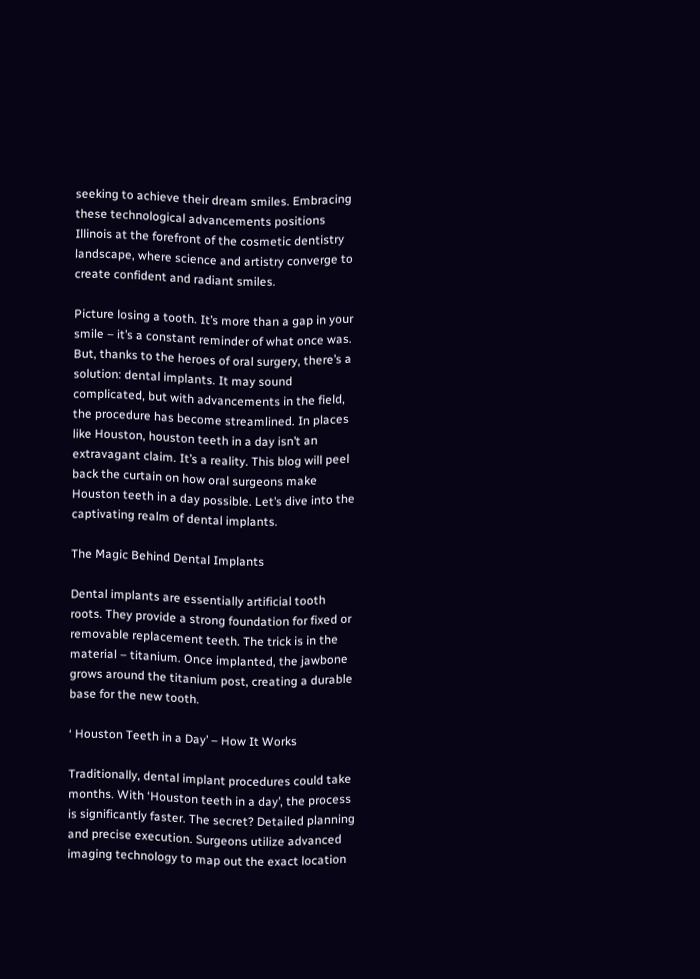seeking to achieve their dream smiles. Embracing these technological advancements positions Illinois at the forefront of the cosmetic dentistry landscape, where science and artistry converge to create confident and radiant smiles.

Picture losing a tooth. It’s more than a gap in your smile – it’s a constant reminder of what once was. But, thanks to the heroes of oral surgery, there’s a solution: dental implants. It may sound complicated, but with advancements in the field, the procedure has become streamlined. In places like Houston, houston teeth in a day isn’t an extravagant claim. It’s a reality. This blog will peel back the curtain on how oral surgeons make Houston teeth in a day possible. Let’s dive into the captivating realm of dental implants.

The Magic Behind Dental Implants

Dental implants are essentially artificial tooth roots. They provide a strong foundation for fixed or removable replacement teeth. The trick is in the material – titanium. Once implanted, the jawbone grows around the titanium post, creating a durable base for the new tooth.

‘ Houston Teeth in a Day’ – How It Works

Traditionally, dental implant procedures could take months. With ‘Houston teeth in a day’, the process is significantly faster. The secret? Detailed planning and precise execution. Surgeons utilize advanced imaging technology to map out the exact location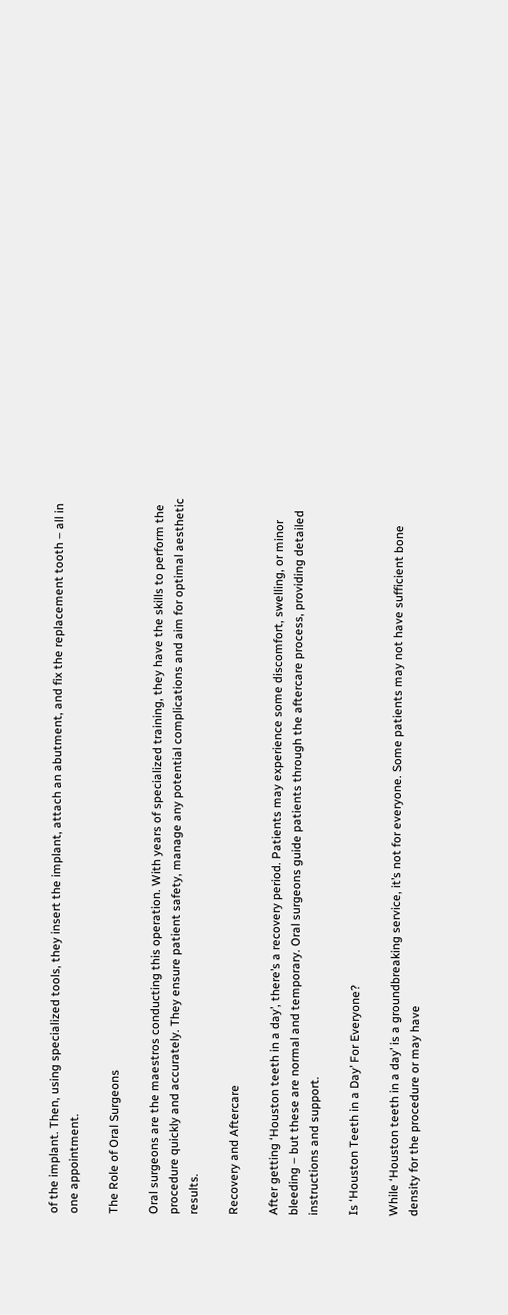of the implant. Then, using specialized tools, they insert the implant, attach an abutment, and fix the replacement tooth – all in one appointment.

The Role of Oral Surgeons

Oral surgeons are the maestros conducting this operation. With years of specialized training, they have the skills to perform the procedure quickly and accurately. They ensure patient safety, manage any potential complications and aim for optimal aesthetic results.

Recovery and Aftercare

After getting ‘Houston teeth in a day’, there’s a recovery period. Patients may experience some discomfort, swelling, or minor bleeding – but these are normal and temporary. Oral surgeons guide patients through the aftercare process, providing detailed instructions and support.

Is ‘Houston Teeth in a Day’ For Everyone?

While ‘Houston teeth in a day’ is a groundbreaking service, it’s not for everyone. Some patients may not have sufficient bone density for the procedure or may have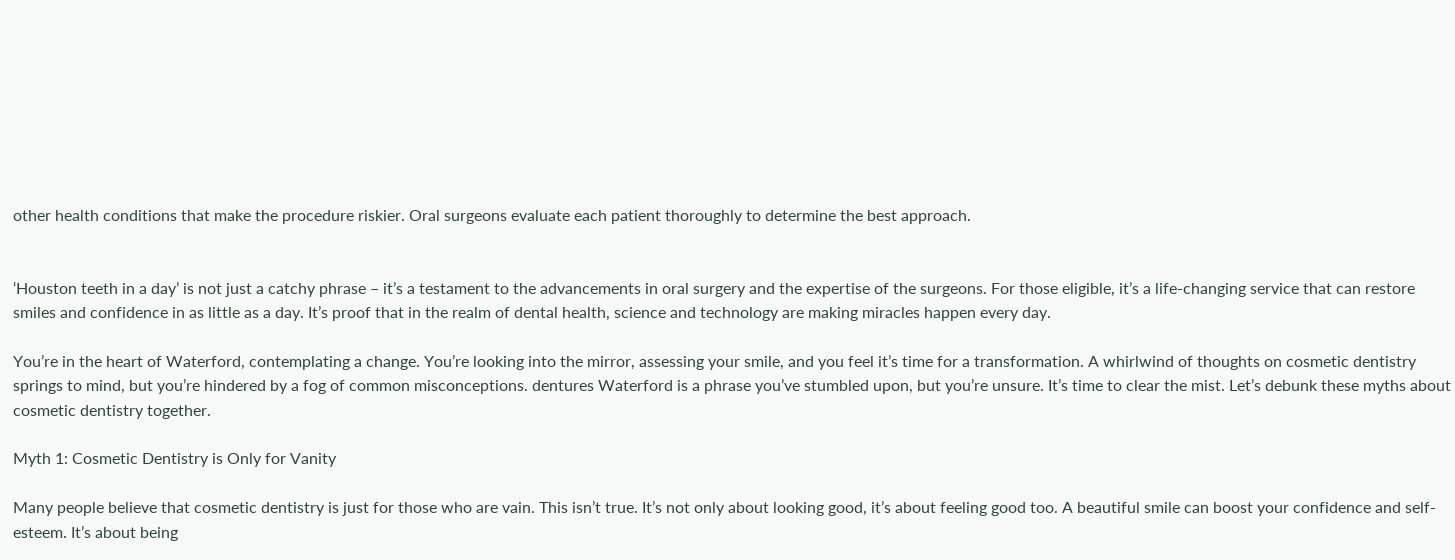other health conditions that make the procedure riskier. Oral surgeons evaluate each patient thoroughly to determine the best approach.


‘Houston teeth in a day’ is not just a catchy phrase – it’s a testament to the advancements in oral surgery and the expertise of the surgeons. For those eligible, it’s a life-changing service that can restore smiles and confidence in as little as a day. It’s proof that in the realm of dental health, science and technology are making miracles happen every day.

You’re in the heart of Waterford, contemplating a change. You’re looking into the mirror, assessing your smile, and you feel it’s time for a transformation. A whirlwind of thoughts on cosmetic dentistry springs to mind, but you’re hindered by a fog of common misconceptions. dentures Waterford is a phrase you’ve stumbled upon, but you’re unsure. It’s time to clear the mist. Let’s debunk these myths about cosmetic dentistry together.

Myth 1: Cosmetic Dentistry is Only for Vanity

Many people believe that cosmetic dentistry is just for those who are vain. This isn’t true. It’s not only about looking good, it’s about feeling good too. A beautiful smile can boost your confidence and self-esteem. It’s about being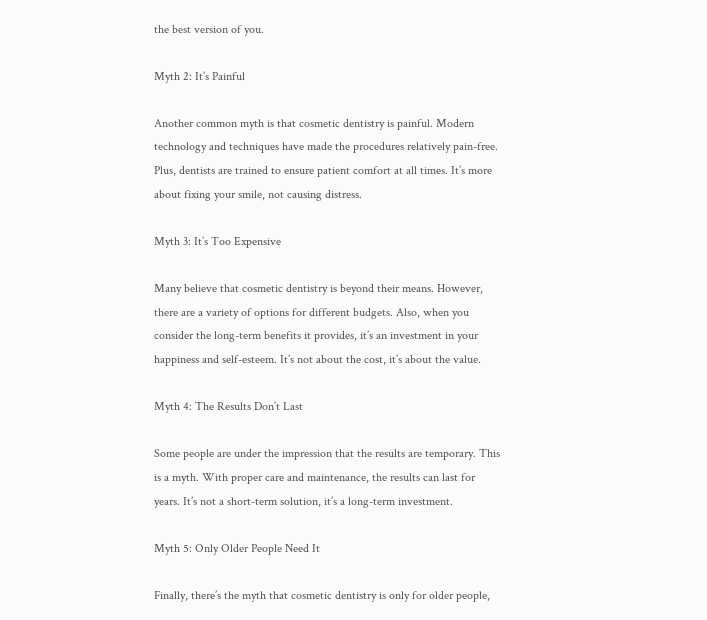the best version of you.

Myth 2: It’s Painful

Another common myth is that cosmetic dentistry is painful. Modern technology and techniques have made the procedures relatively pain-free. Plus, dentists are trained to ensure patient comfort at all times. It’s more about fixing your smile, not causing distress.

Myth 3: It’s Too Expensive

Many believe that cosmetic dentistry is beyond their means. However, there are a variety of options for different budgets. Also, when you consider the long-term benefits it provides, it’s an investment in your happiness and self-esteem. It’s not about the cost, it’s about the value.

Myth 4: The Results Don’t Last

Some people are under the impression that the results are temporary. This is a myth. With proper care and maintenance, the results can last for years. It’s not a short-term solution, it’s a long-term investment.

Myth 5: Only Older People Need It

Finally, there’s the myth that cosmetic dentistry is only for older people,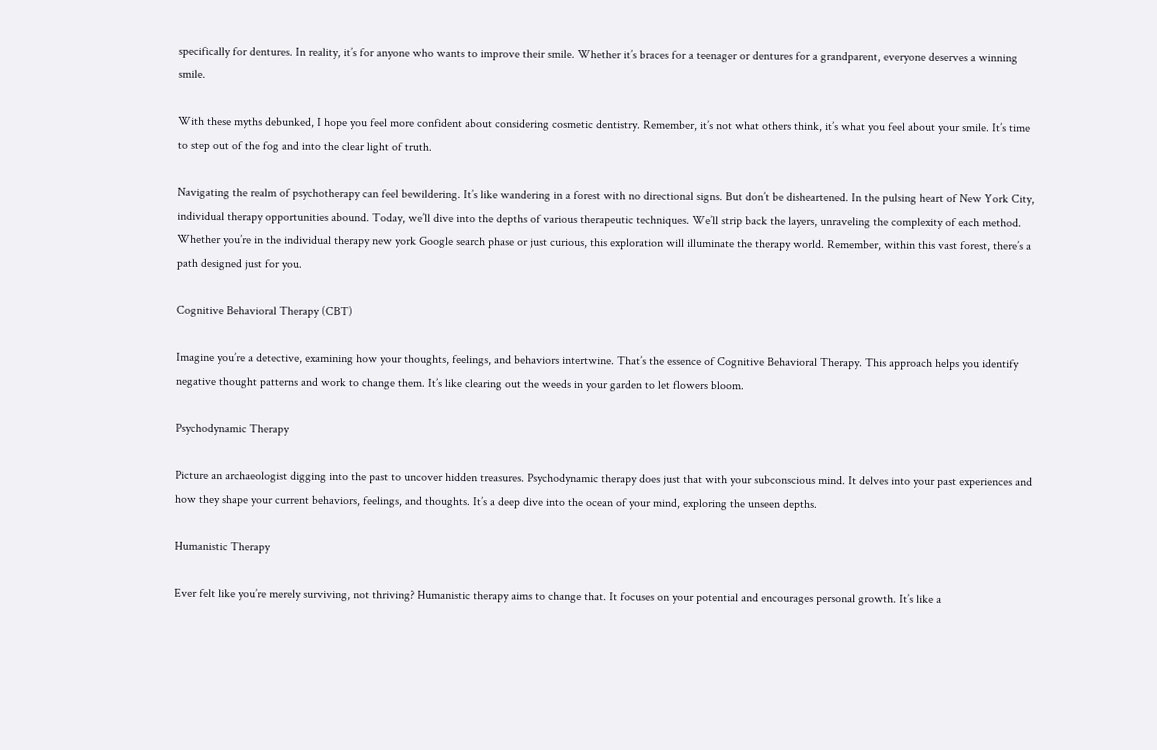specifically for dentures. In reality, it’s for anyone who wants to improve their smile. Whether it’s braces for a teenager or dentures for a grandparent, everyone deserves a winning smile.

With these myths debunked, I hope you feel more confident about considering cosmetic dentistry. Remember, it’s not what others think, it’s what you feel about your smile. It’s time to step out of the fog and into the clear light of truth.

Navigating the realm of psychotherapy can feel bewildering. It’s like wandering in a forest with no directional signs. But don’t be disheartened. In the pulsing heart of New York City, individual therapy opportunities abound. Today, we’ll dive into the depths of various therapeutic techniques. We’ll strip back the layers, unraveling the complexity of each method. Whether you’re in the individual therapy new york Google search phase or just curious, this exploration will illuminate the therapy world. Remember, within this vast forest, there’s a path designed just for you.

Cognitive Behavioral Therapy (CBT)

Imagine you’re a detective, examining how your thoughts, feelings, and behaviors intertwine. That’s the essence of Cognitive Behavioral Therapy. This approach helps you identify negative thought patterns and work to change them. It’s like clearing out the weeds in your garden to let flowers bloom.

Psychodynamic Therapy

Picture an archaeologist digging into the past to uncover hidden treasures. Psychodynamic therapy does just that with your subconscious mind. It delves into your past experiences and how they shape your current behaviors, feelings, and thoughts. It’s a deep dive into the ocean of your mind, exploring the unseen depths.

Humanistic Therapy

Ever felt like you’re merely surviving, not thriving? Humanistic therapy aims to change that. It focuses on your potential and encourages personal growth. It’s like a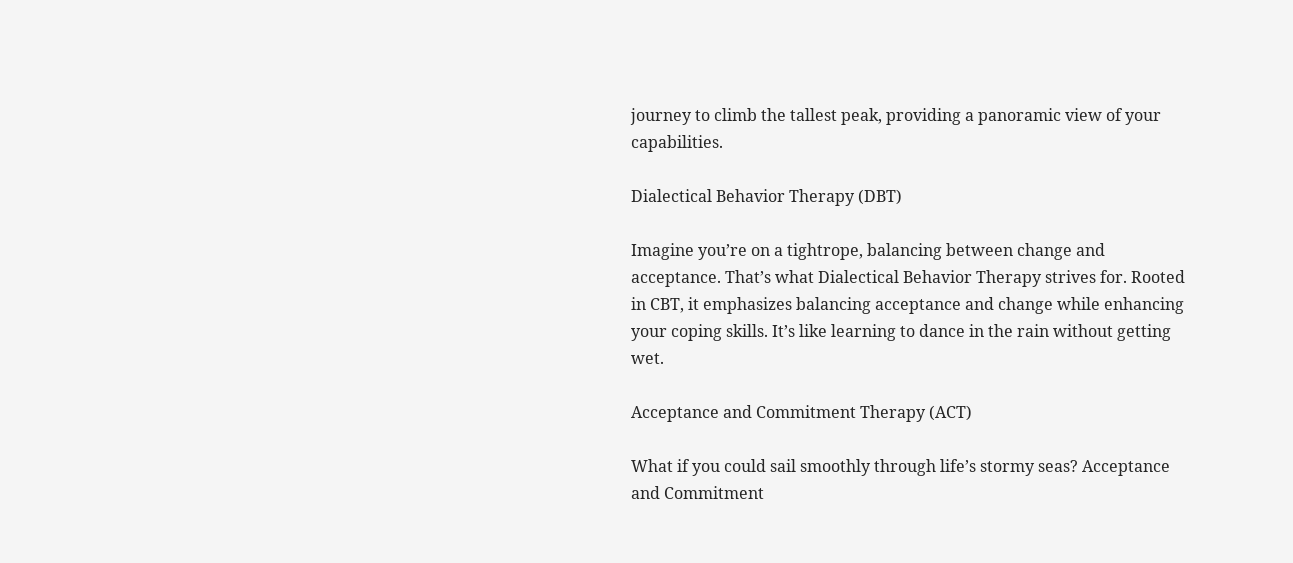journey to climb the tallest peak, providing a panoramic view of your capabilities.

Dialectical Behavior Therapy (DBT)

Imagine you’re on a tightrope, balancing between change and acceptance. That’s what Dialectical Behavior Therapy strives for. Rooted in CBT, it emphasizes balancing acceptance and change while enhancing your coping skills. It’s like learning to dance in the rain without getting wet.

Acceptance and Commitment Therapy (ACT)

What if you could sail smoothly through life’s stormy seas? Acceptance and Commitment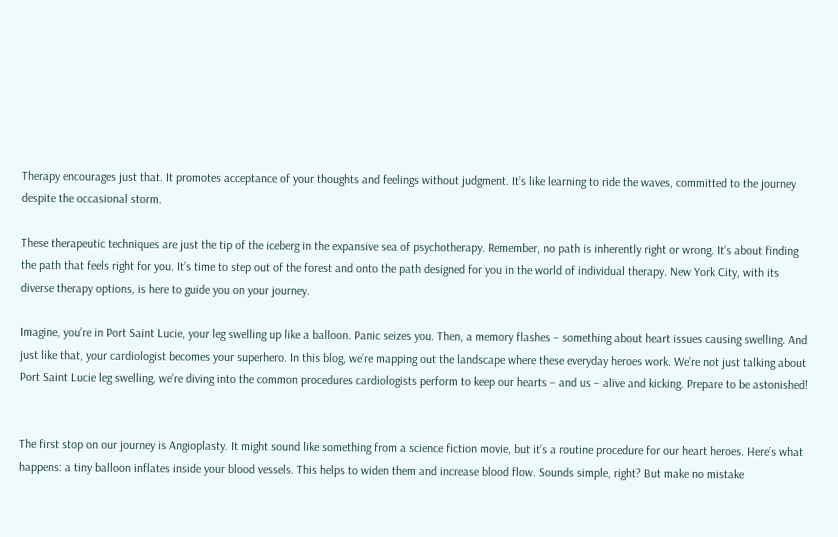Therapy encourages just that. It promotes acceptance of your thoughts and feelings without judgment. It’s like learning to ride the waves, committed to the journey despite the occasional storm.

These therapeutic techniques are just the tip of the iceberg in the expansive sea of psychotherapy. Remember, no path is inherently right or wrong. It’s about finding the path that feels right for you. It’s time to step out of the forest and onto the path designed for you in the world of individual therapy. New York City, with its diverse therapy options, is here to guide you on your journey.

Imagine, you’re in Port Saint Lucie, your leg swelling up like a balloon. Panic seizes you. Then, a memory flashes – something about heart issues causing swelling. And just like that, your cardiologist becomes your superhero. In this blog, we’re mapping out the landscape where these everyday heroes work. We’re not just talking about Port Saint Lucie leg swelling, we’re diving into the common procedures cardiologists perform to keep our hearts – and us – alive and kicking. Prepare to be astonished!


The first stop on our journey is Angioplasty. It might sound like something from a science fiction movie, but it’s a routine procedure for our heart heroes. Here’s what happens: a tiny balloon inflates inside your blood vessels. This helps to widen them and increase blood flow. Sounds simple, right? But make no mistake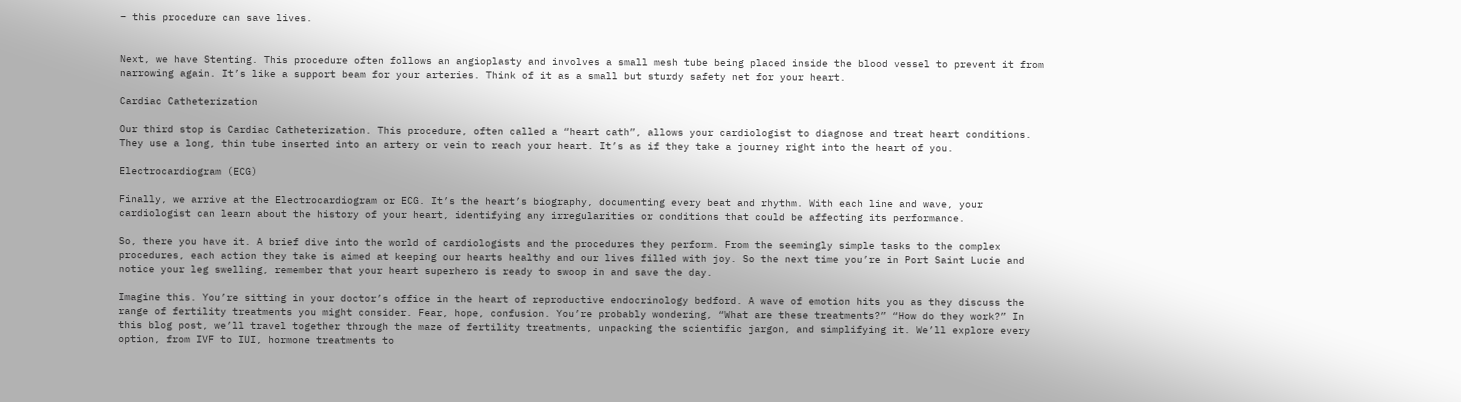– this procedure can save lives.


Next, we have Stenting. This procedure often follows an angioplasty and involves a small mesh tube being placed inside the blood vessel to prevent it from narrowing again. It’s like a support beam for your arteries. Think of it as a small but sturdy safety net for your heart.

Cardiac Catheterization

Our third stop is Cardiac Catheterization. This procedure, often called a “heart cath”, allows your cardiologist to diagnose and treat heart conditions. They use a long, thin tube inserted into an artery or vein to reach your heart. It’s as if they take a journey right into the heart of you.

Electrocardiogram (ECG)

Finally, we arrive at the Electrocardiogram or ECG. It’s the heart’s biography, documenting every beat and rhythm. With each line and wave, your cardiologist can learn about the history of your heart, identifying any irregularities or conditions that could be affecting its performance.

So, there you have it. A brief dive into the world of cardiologists and the procedures they perform. From the seemingly simple tasks to the complex procedures, each action they take is aimed at keeping our hearts healthy and our lives filled with joy. So the next time you’re in Port Saint Lucie and notice your leg swelling, remember that your heart superhero is ready to swoop in and save the day.

Imagine this. You’re sitting in your doctor’s office in the heart of reproductive endocrinology bedford. A wave of emotion hits you as they discuss the range of fertility treatments you might consider. Fear, hope, confusion. You’re probably wondering, “What are these treatments?” “How do they work?” In this blog post, we’ll travel together through the maze of fertility treatments, unpacking the scientific jargon, and simplifying it. We’ll explore every option, from IVF to IUI, hormone treatments to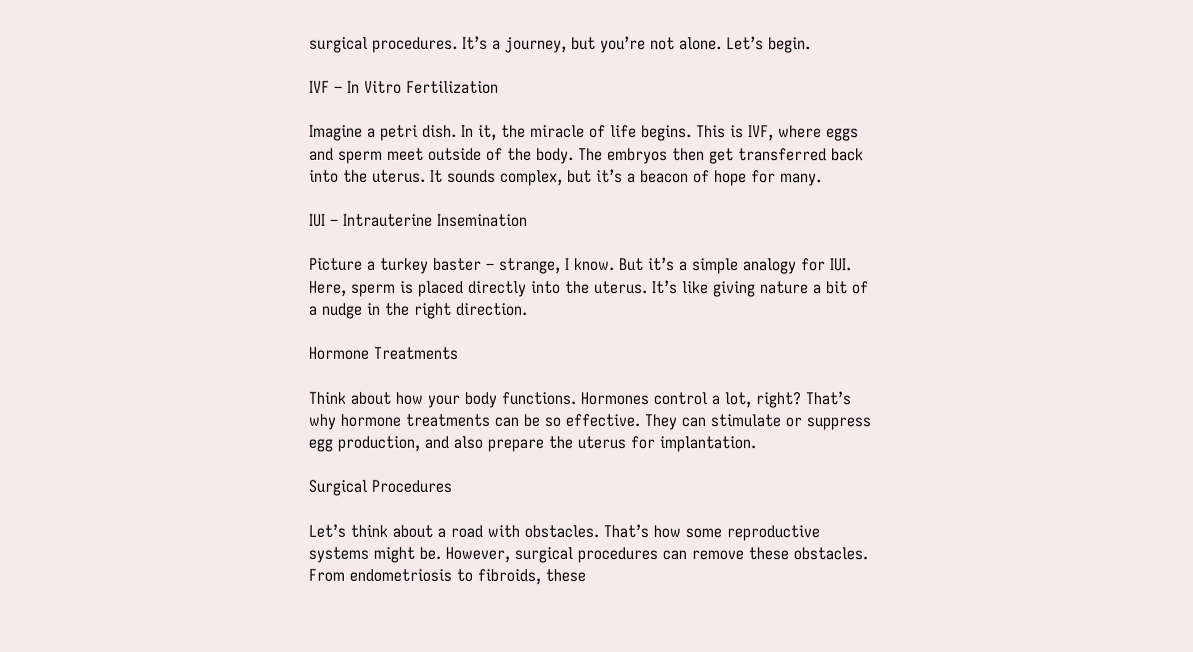surgical procedures. It’s a journey, but you’re not alone. Let’s begin.

IVF – In Vitro Fertilization

Imagine a petri dish. In it, the miracle of life begins. This is IVF, where eggs and sperm meet outside of the body. The embryos then get transferred back into the uterus. It sounds complex, but it’s a beacon of hope for many.

IUI – Intrauterine Insemination

Picture a turkey baster – strange, I know. But it’s a simple analogy for IUI. Here, sperm is placed directly into the uterus. It’s like giving nature a bit of a nudge in the right direction.

Hormone Treatments

Think about how your body functions. Hormones control a lot, right? That’s why hormone treatments can be so effective. They can stimulate or suppress egg production, and also prepare the uterus for implantation.

Surgical Procedures

Let’s think about a road with obstacles. That’s how some reproductive systems might be. However, surgical procedures can remove these obstacles. From endometriosis to fibroids, these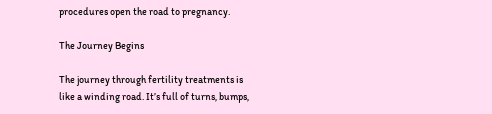procedures open the road to pregnancy.

The Journey Begins

The journey through fertility treatments is like a winding road. It’s full of turns, bumps,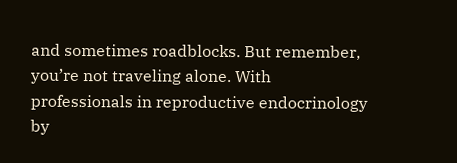and sometimes roadblocks. But remember, you’re not traveling alone. With professionals in reproductive endocrinology by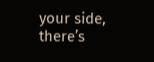your side, there’s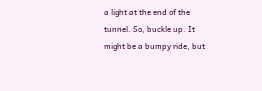a light at the end of the tunnel. So, buckle up. It might be a bumpy ride, but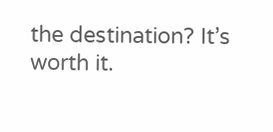the destination? It’s worth it.